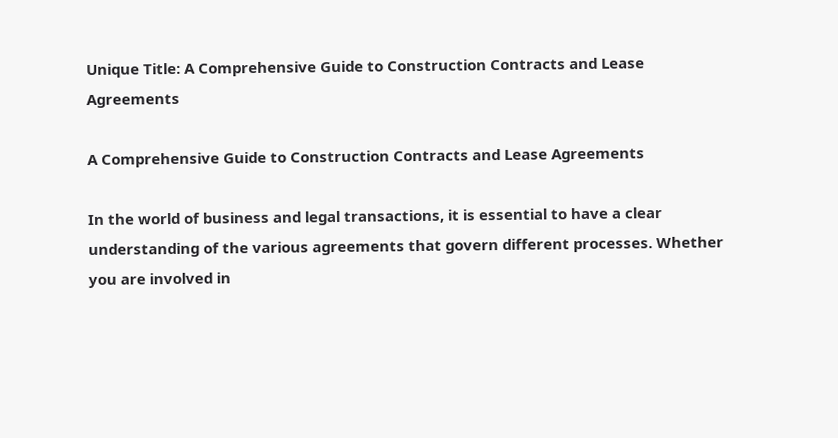Unique Title: A Comprehensive Guide to Construction Contracts and Lease Agreements

A Comprehensive Guide to Construction Contracts and Lease Agreements

In the world of business and legal transactions, it is essential to have a clear understanding of the various agreements that govern different processes. Whether you are involved in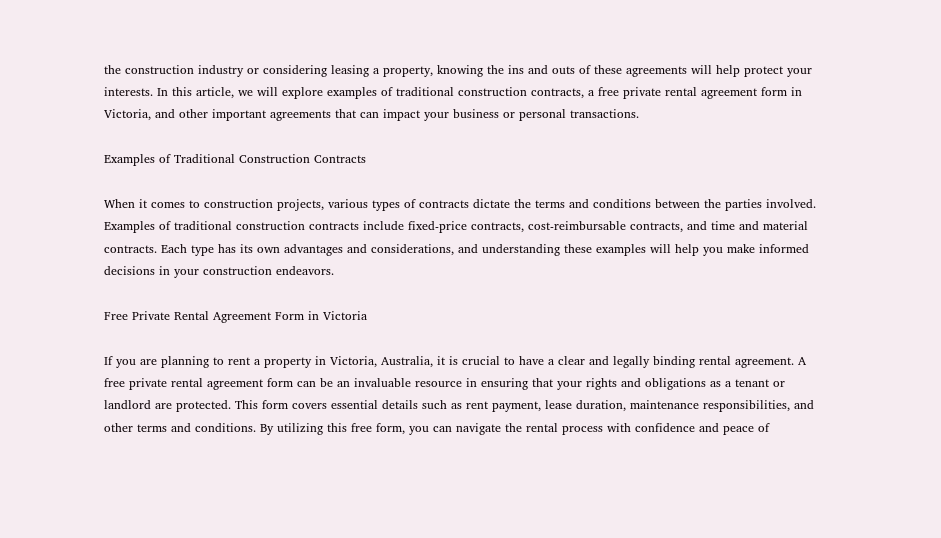the construction industry or considering leasing a property, knowing the ins and outs of these agreements will help protect your interests. In this article, we will explore examples of traditional construction contracts, a free private rental agreement form in Victoria, and other important agreements that can impact your business or personal transactions.

Examples of Traditional Construction Contracts

When it comes to construction projects, various types of contracts dictate the terms and conditions between the parties involved. Examples of traditional construction contracts include fixed-price contracts, cost-reimbursable contracts, and time and material contracts. Each type has its own advantages and considerations, and understanding these examples will help you make informed decisions in your construction endeavors.

Free Private Rental Agreement Form in Victoria

If you are planning to rent a property in Victoria, Australia, it is crucial to have a clear and legally binding rental agreement. A free private rental agreement form can be an invaluable resource in ensuring that your rights and obligations as a tenant or landlord are protected. This form covers essential details such as rent payment, lease duration, maintenance responsibilities, and other terms and conditions. By utilizing this free form, you can navigate the rental process with confidence and peace of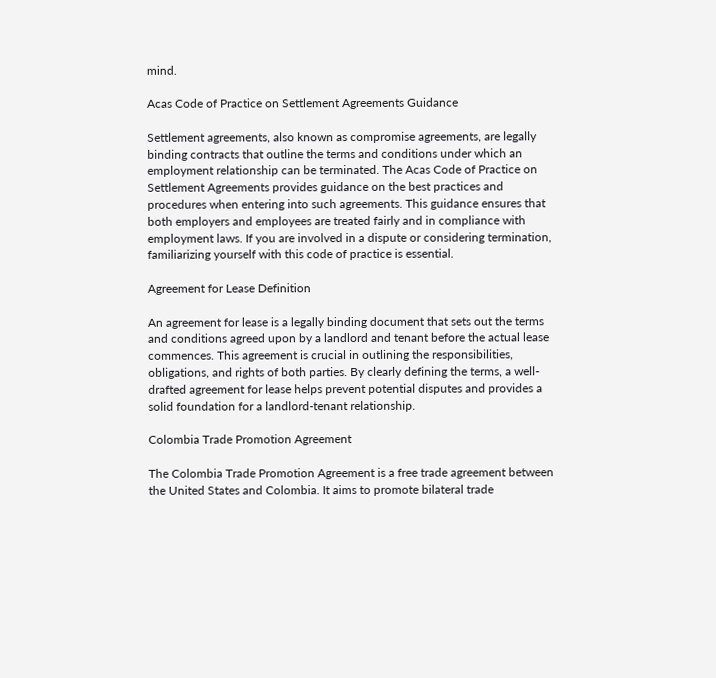mind.

Acas Code of Practice on Settlement Agreements Guidance

Settlement agreements, also known as compromise agreements, are legally binding contracts that outline the terms and conditions under which an employment relationship can be terminated. The Acas Code of Practice on Settlement Agreements provides guidance on the best practices and procedures when entering into such agreements. This guidance ensures that both employers and employees are treated fairly and in compliance with employment laws. If you are involved in a dispute or considering termination, familiarizing yourself with this code of practice is essential.

Agreement for Lease Definition

An agreement for lease is a legally binding document that sets out the terms and conditions agreed upon by a landlord and tenant before the actual lease commences. This agreement is crucial in outlining the responsibilities, obligations, and rights of both parties. By clearly defining the terms, a well-drafted agreement for lease helps prevent potential disputes and provides a solid foundation for a landlord-tenant relationship.

Colombia Trade Promotion Agreement

The Colombia Trade Promotion Agreement is a free trade agreement between the United States and Colombia. It aims to promote bilateral trade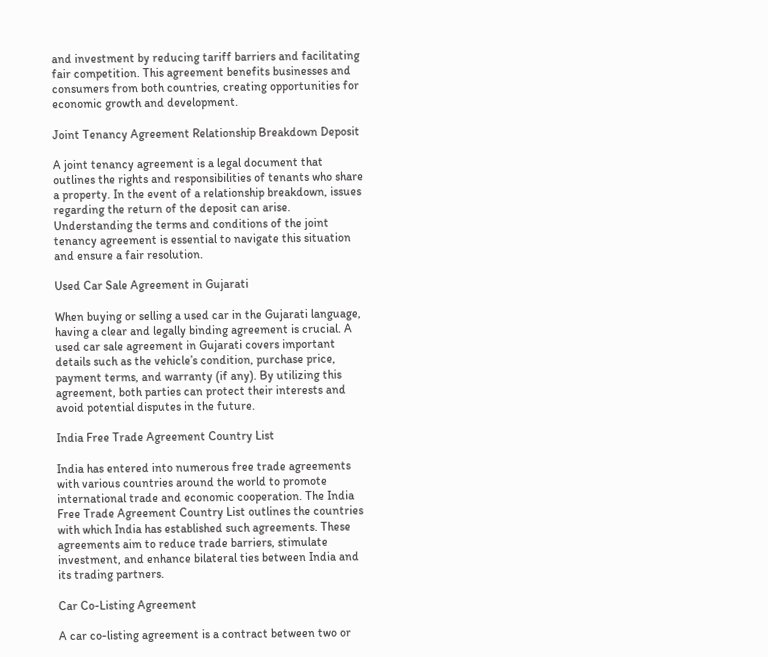and investment by reducing tariff barriers and facilitating fair competition. This agreement benefits businesses and consumers from both countries, creating opportunities for economic growth and development.

Joint Tenancy Agreement Relationship Breakdown Deposit

A joint tenancy agreement is a legal document that outlines the rights and responsibilities of tenants who share a property. In the event of a relationship breakdown, issues regarding the return of the deposit can arise. Understanding the terms and conditions of the joint tenancy agreement is essential to navigate this situation and ensure a fair resolution.

Used Car Sale Agreement in Gujarati

When buying or selling a used car in the Gujarati language, having a clear and legally binding agreement is crucial. A used car sale agreement in Gujarati covers important details such as the vehicle’s condition, purchase price, payment terms, and warranty (if any). By utilizing this agreement, both parties can protect their interests and avoid potential disputes in the future.

India Free Trade Agreement Country List

India has entered into numerous free trade agreements with various countries around the world to promote international trade and economic cooperation. The India Free Trade Agreement Country List outlines the countries with which India has established such agreements. These agreements aim to reduce trade barriers, stimulate investment, and enhance bilateral ties between India and its trading partners.

Car Co-Listing Agreement

A car co-listing agreement is a contract between two or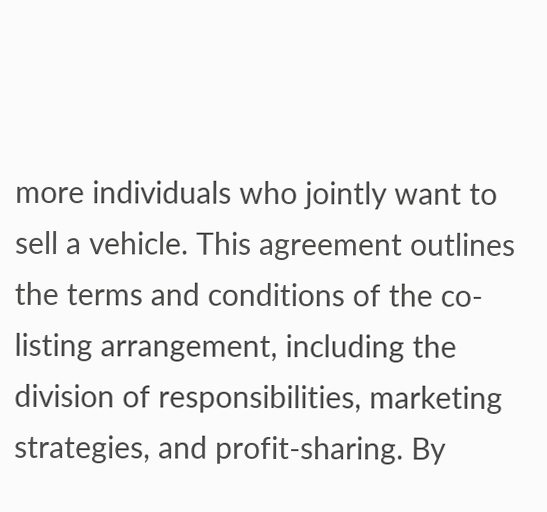more individuals who jointly want to sell a vehicle. This agreement outlines the terms and conditions of the co-listing arrangement, including the division of responsibilities, marketing strategies, and profit-sharing. By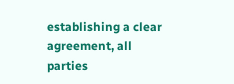establishing a clear agreement, all parties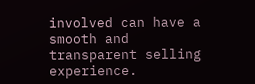involved can have a smooth and transparent selling experience.